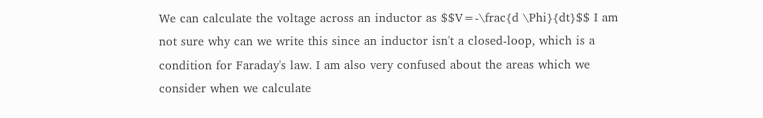We can calculate the voltage across an inductor as $$V=-\frac{d \Phi}{dt}$$ I am not sure why can we write this since an inductor isn't a closed-loop, which is a condition for Faraday's law. I am also very confused about the areas which we consider when we calculate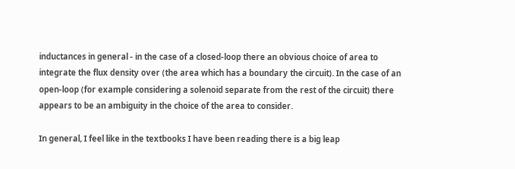inductances in general - in the case of a closed-loop there an obvious choice of area to integrate the flux density over (the area which has a boundary the circuit). In the case of an open-loop (for example considering a solenoid separate from the rest of the circuit) there appears to be an ambiguity in the choice of the area to consider.

In general, I feel like in the textbooks I have been reading there is a big leap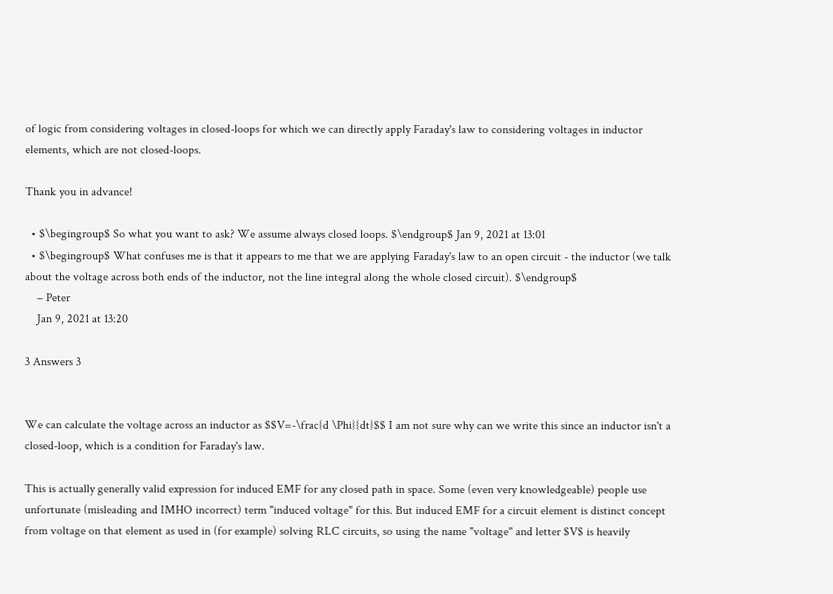of logic from considering voltages in closed-loops for which we can directly apply Faraday's law to considering voltages in inductor elements, which are not closed-loops.

Thank you in advance!

  • $\begingroup$ So what you want to ask? We assume always closed loops. $\endgroup$ Jan 9, 2021 at 13:01
  • $\begingroup$ What confuses me is that it appears to me that we are applying Faraday's law to an open circuit - the inductor (we talk about the voltage across both ends of the inductor, not the line integral along the whole closed circuit). $\endgroup$
    – Peter
    Jan 9, 2021 at 13:20

3 Answers 3


We can calculate the voltage across an inductor as $$V=-\frac{d \Phi}{dt}$$ I am not sure why can we write this since an inductor isn't a closed-loop, which is a condition for Faraday's law.

This is actually generally valid expression for induced EMF for any closed path in space. Some (even very knowledgeable) people use unfortunate (misleading and IMHO incorrect) term "induced voltage" for this. But induced EMF for a circuit element is distinct concept from voltage on that element as used in (for example) solving RLC circuits, so using the name "voltage" and letter $V$ is heavily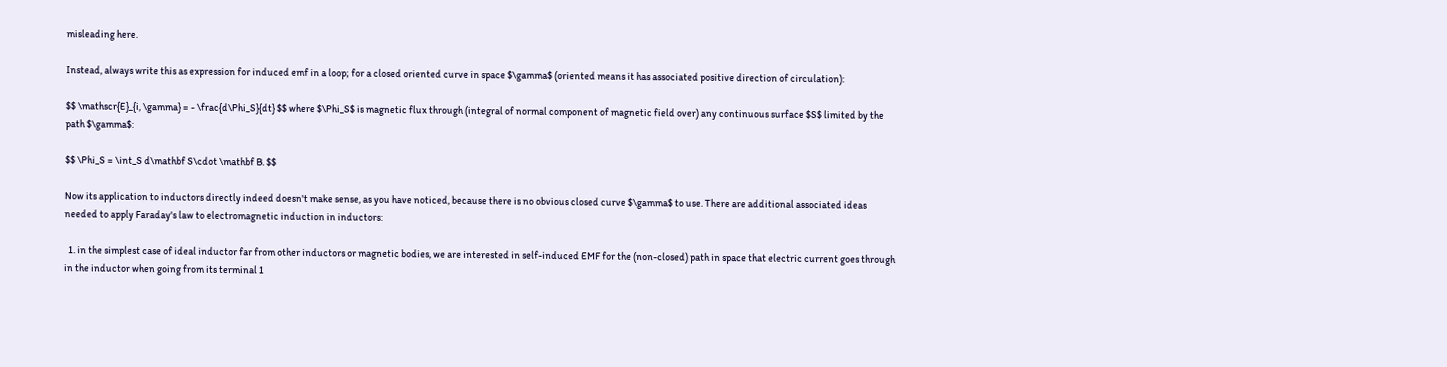misleading here.

Instead, always write this as expression for induced emf in a loop; for a closed oriented curve in space $\gamma$ (oriented means it has associated positive direction of circulation):

$$ \mathscr{E}_{i, \gamma} = - \frac{d\Phi_S}{dt} $$ where $\Phi_S$ is magnetic flux through (integral of normal component of magnetic field over) any continuous surface $S$ limited by the path $\gamma$:

$$ \Phi_S = \int_S d\mathbf S\cdot \mathbf B. $$

Now its application to inductors directly indeed doesn't make sense, as you have noticed, because there is no obvious closed curve $\gamma$ to use. There are additional associated ideas needed to apply Faraday's law to electromagnetic induction in inductors:

  1. in the simplest case of ideal inductor far from other inductors or magnetic bodies, we are interested in self-induced EMF for the (non-closed) path in space that electric current goes through in the inductor when going from its terminal 1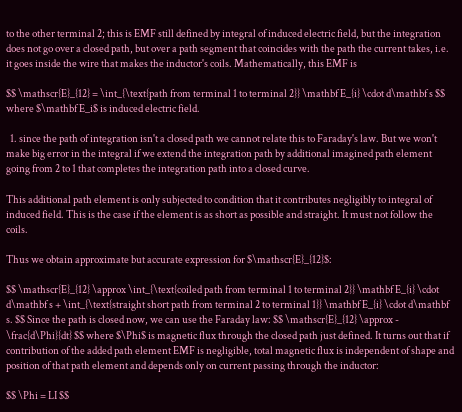to the other terminal 2; this is EMF still defined by integral of induced electric field, but the integration does not go over a closed path, but over a path segment that coincides with the path the current takes, i.e. it goes inside the wire that makes the inductor's coils. Mathematically, this EMF is

$$ \mathscr{E}_{12} = \int_{\text{path from terminal 1 to terminal 2}} \mathbf E_{i} \cdot d\mathbf s $$ where $\mathbf E_i$ is induced electric field.

  1. since the path of integration isn't a closed path we cannot relate this to Faraday's law. But we won't make big error in the integral if we extend the integration path by additional imagined path element going from 2 to 1 that completes the integration path into a closed curve.

This additional path element is only subjected to condition that it contributes negligibly to integral of induced field. This is the case if the element is as short as possible and straight. It must not follow the coils.

Thus we obtain approximate but accurate expression for $\mathscr{E}_{12}$:

$$ \mathscr{E}_{12} \approx \int_{\text{coiled path from terminal 1 to terminal 2}} \mathbf E_{i} \cdot d\mathbf s + \int_{\text{straight short path from terminal 2 to terminal 1}} \mathbf E_{i} \cdot d\mathbf s. $$ Since the path is closed now, we can use the Faraday law: $$ \mathscr{E}_{12} \approx - \frac{d\Phi}{dt} $$ where $\Phi$ is magnetic flux through the closed path just defined. It turns out that if contribution of the added path element EMF is negligible, total magnetic flux is independent of shape and position of that path element and depends only on current passing through the inductor:

$$ \Phi = LI $$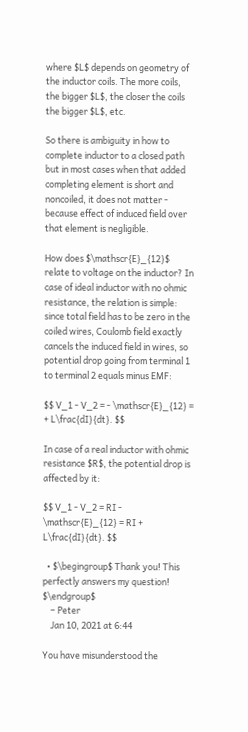where $L$ depends on geometry of the inductor coils. The more coils, the bigger $L$, the closer the coils the bigger $L$, etc.

So there is ambiguity in how to complete inductor to a closed path but in most cases when that added completing element is short and noncoiled, it does not matter - because effect of induced field over that element is negligible.

How does $\mathscr{E}_{12}$ relate to voltage on the inductor? In case of ideal inductor with no ohmic resistance, the relation is simple: since total field has to be zero in the coiled wires, Coulomb field exactly cancels the induced field in wires, so potential drop going from terminal 1 to terminal 2 equals minus EMF:

$$ V_1 - V_2 = - \mathscr{E}_{12} = + L\frac{dI}{dt}. $$

In case of a real inductor with ohmic resistance $R$, the potential drop is affected by it:

$$ V_1 - V_2 = RI - \mathscr{E}_{12} = RI + L\frac{dI}{dt}. $$

  • $\begingroup$ Thank you! This perfectly answers my question! $\endgroup$
    – Peter
    Jan 10, 2021 at 6:44

You have misunderstood the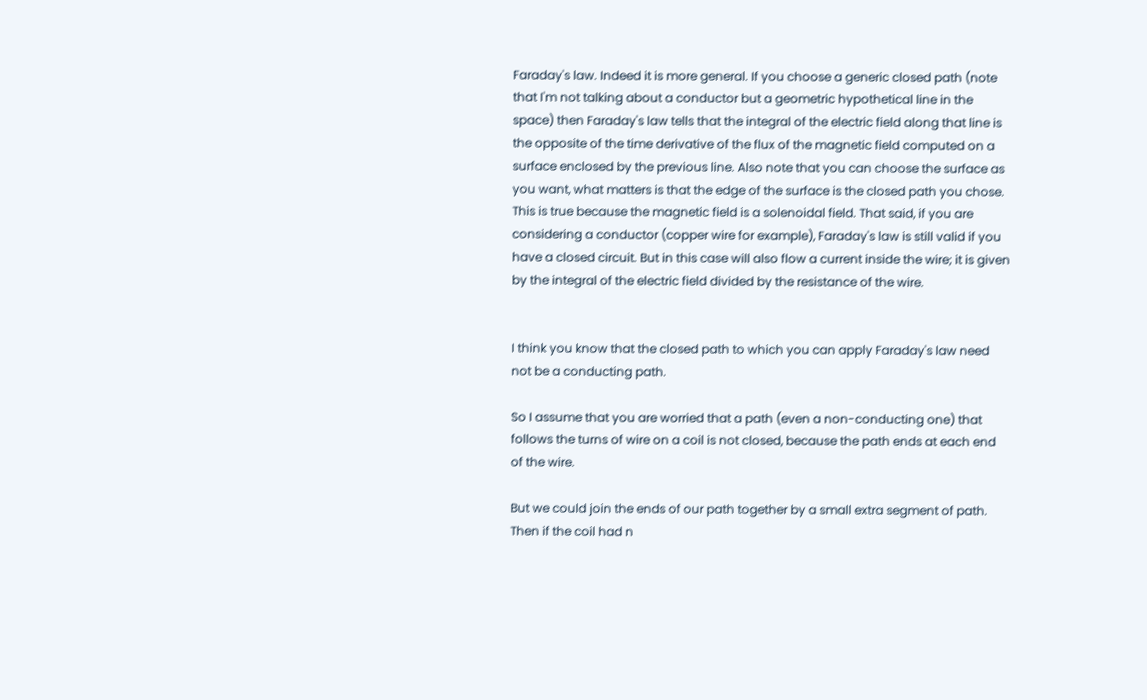Faraday's law. Indeed it is more general. If you choose a generic closed path (note that I'm not talking about a conductor but a geometric hypothetical line in the space) then Faraday's law tells that the integral of the electric field along that line is the opposite of the time derivative of the flux of the magnetic field computed on a surface enclosed by the previous line. Also note that you can choose the surface as you want, what matters is that the edge of the surface is the closed path you chose. This is true because the magnetic field is a solenoidal field. That said, if you are considering a conductor (copper wire for example), Faraday's law is still valid if you have a closed circuit. But in this case will also flow a current inside the wire; it is given by the integral of the electric field divided by the resistance of the wire.


I think you know that the closed path to which you can apply Faraday's law need not be a conducting path.

So I assume that you are worried that a path (even a non-conducting one) that follows the turns of wire on a coil is not closed, because the path ends at each end of the wire.

But we could join the ends of our path together by a small extra segment of path. Then if the coil had n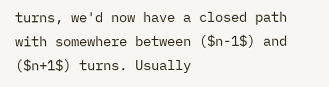turns, we'd now have a closed path with somewhere between ($n-1$) and ($n+1$) turns. Usually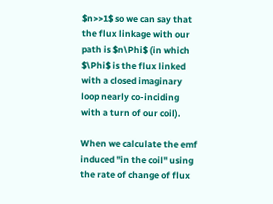$n>>1$ so we can say that the flux linkage with our path is $n\Phi$ (in which $\Phi$ is the flux linked with a closed imaginary loop nearly co-inciding with a turn of our coil).

When we calculate the emf induced "in the coil" using the rate of change of flux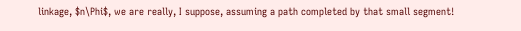linkage, $n\Phi$, we are really, I suppose, assuming a path completed by that small segment!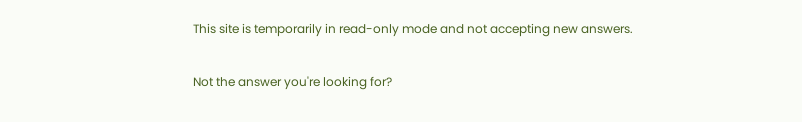This site is temporarily in read-only mode and not accepting new answers.

Not the answer you're looking for?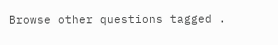Browse other questions tagged .